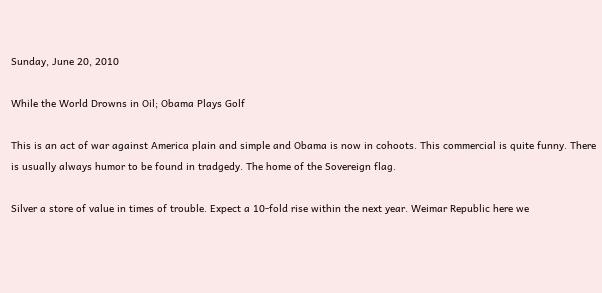Sunday, June 20, 2010

While the World Drowns in Oil; Obama Plays Golf

This is an act of war against America plain and simple and Obama is now in cohoots. This commercial is quite funny. There is usually always humor to be found in tradgedy. The home of the Sovereign flag.

Silver a store of value in times of trouble. Expect a 10-fold rise within the next year. Weimar Republic here we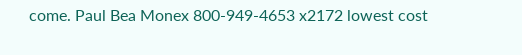come. Paul Bea Monex 800-949-4653 x2172 lowest cost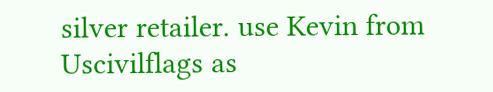silver retailer. use Kevin from Uscivilflags as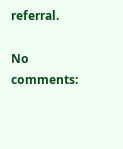referral.

No comments: